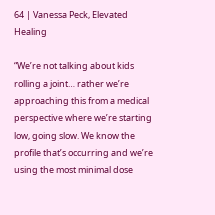64 | Vanessa Peck, Elevated Healing

“We’re not talking about kids rolling a joint… rather we’re approaching this from a medical perspective where we’re starting low, going slow. We know the profile that’s occurring and we’re using the most minimal dose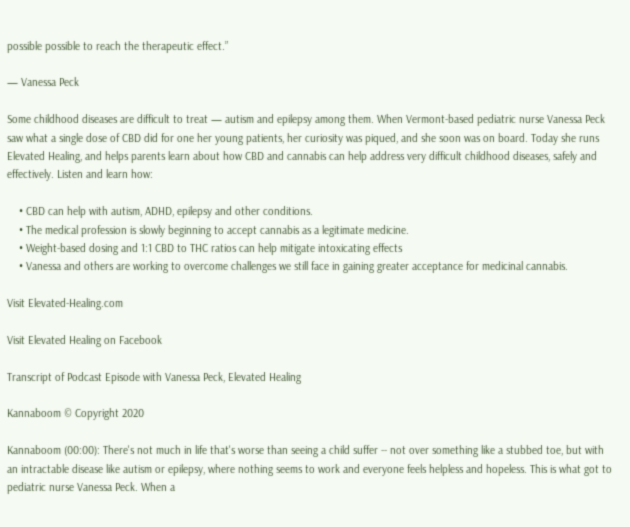possible possible to reach the therapeutic effect.”

— Vanessa Peck

Some childhood diseases are difficult to treat — autism and epilepsy among them. When Vermont-based pediatric nurse Vanessa Peck saw what a single dose of CBD did for one her young patients, her curiosity was piqued, and she soon was on board. Today she runs Elevated Healing, and helps parents learn about how CBD and cannabis can help address very difficult childhood diseases, safely and effectively. Listen and learn how:

    • CBD can help with autism, ADHD, epilepsy and other conditions.
    • The medical profession is slowly beginning to accept cannabis as a legitimate medicine.
    • Weight-based dosing and 1:1 CBD to THC ratios can help mitigate intoxicating effects
    • Vanessa and others are working to overcome challenges we still face in gaining greater acceptance for medicinal cannabis.

Visit Elevated-Healing.com

Visit Elevated Healing on Facebook

Transcript of Podcast Episode with Vanessa Peck, Elevated Healing

Kannaboom © Copyright 2020

Kannaboom (00:00): There's not much in life that's worse than seeing a child suffer -- not over something like a stubbed toe, but with an intractable disease like autism or epilepsy, where nothing seems to work and everyone feels helpless and hopeless. This is what got to pediatric nurse Vanessa Peck. When a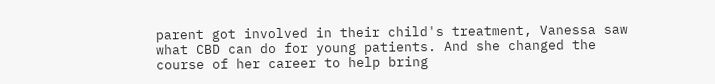parent got involved in their child's treatment, Vanessa saw what CBD can do for young patients. And she changed the course of her career to help bring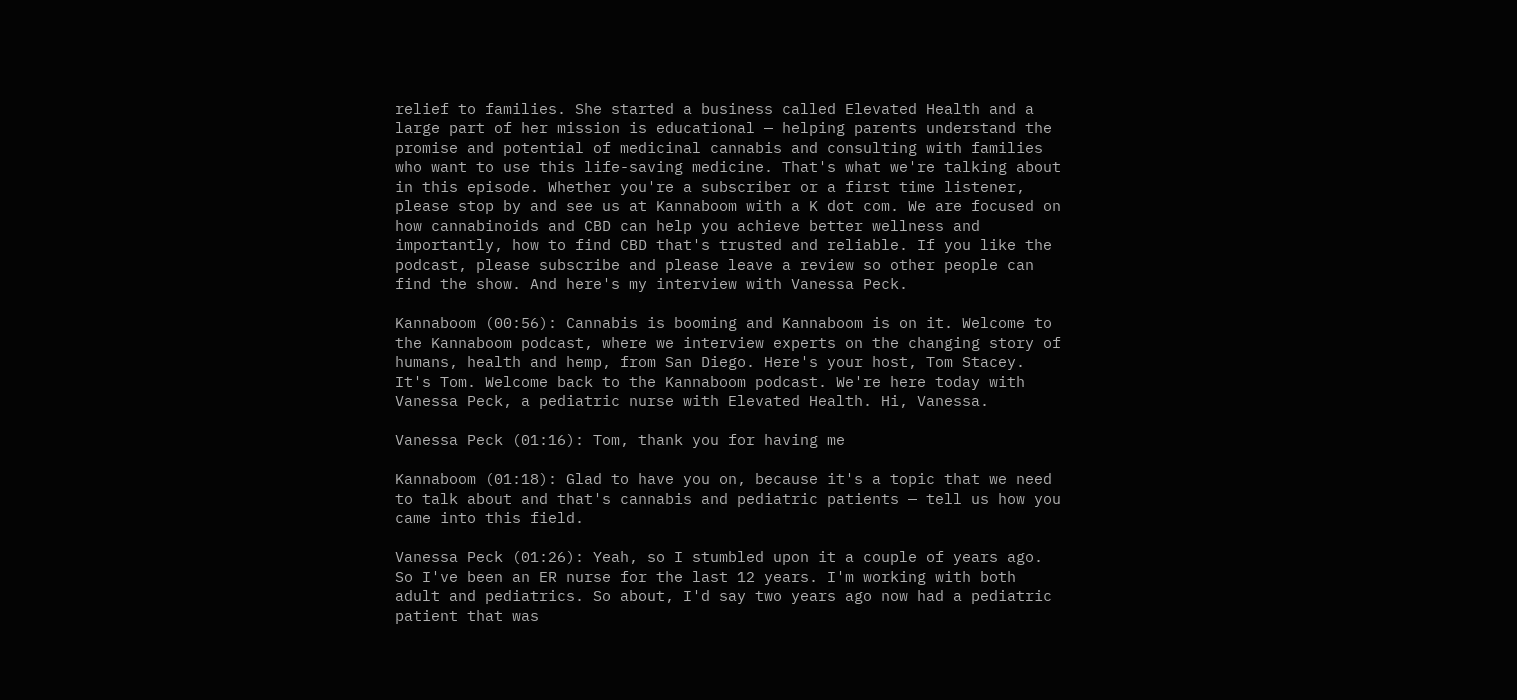relief to families. She started a business called Elevated Health and a large part of her mission is educational — helping parents understand the promise and potential of medicinal cannabis and consulting with families who want to use this life-saving medicine. That's what we're talking about in this episode. Whether you're a subscriber or a first time listener, please stop by and see us at Kannaboom with a K dot com. We are focused on how cannabinoids and CBD can help you achieve better wellness and importantly, how to find CBD that's trusted and reliable. If you like the podcast, please subscribe and please leave a review so other people can find the show. And here's my interview with Vanessa Peck.

Kannaboom (00:56): Cannabis is booming and Kannaboom is on it. Welcome to the Kannaboom podcast, where we interview experts on the changing story of humans, health and hemp, from San Diego. Here's your host, Tom Stacey. It's Tom. Welcome back to the Kannaboom podcast. We're here today with Vanessa Peck, a pediatric nurse with Elevated Health. Hi, Vanessa.

Vanessa Peck (01:16): Tom, thank you for having me

Kannaboom (01:18): Glad to have you on, because it's a topic that we need to talk about and that's cannabis and pediatric patients — tell us how you came into this field.

Vanessa Peck (01:26): Yeah, so I stumbled upon it a couple of years ago. So I've been an ER nurse for the last 12 years. I'm working with both adult and pediatrics. So about, I'd say two years ago now had a pediatric patient that was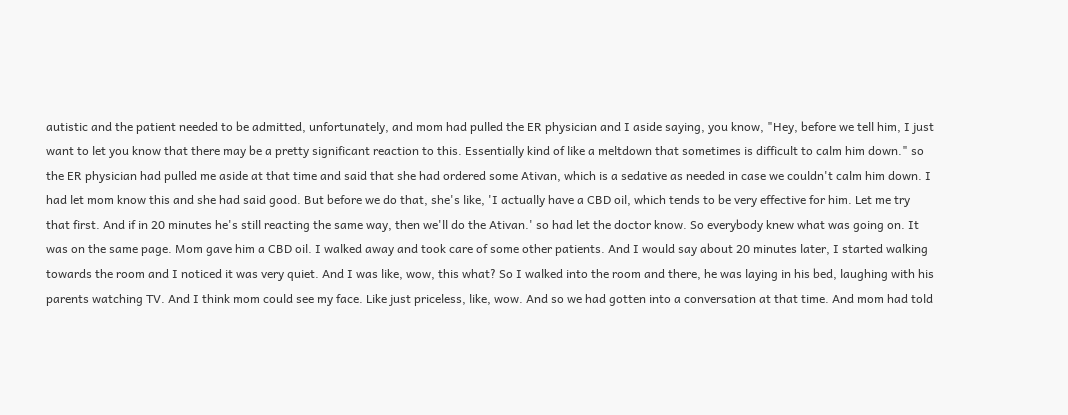autistic and the patient needed to be admitted, unfortunately, and mom had pulled the ER physician and I aside saying, you know, "Hey, before we tell him, I just want to let you know that there may be a pretty significant reaction to this. Essentially kind of like a meltdown that sometimes is difficult to calm him down." so the ER physician had pulled me aside at that time and said that she had ordered some Ativan, which is a sedative as needed in case we couldn't calm him down. I had let mom know this and she had said good. But before we do that, she's like, 'I actually have a CBD oil, which tends to be very effective for him. Let me try that first. And if in 20 minutes he's still reacting the same way, then we'll do the Ativan.' so had let the doctor know. So everybody knew what was going on. It was on the same page. Mom gave him a CBD oil. I walked away and took care of some other patients. And I would say about 20 minutes later, I started walking towards the room and I noticed it was very quiet. And I was like, wow, this what? So I walked into the room and there, he was laying in his bed, laughing with his parents watching TV. And I think mom could see my face. Like just priceless, like, wow. And so we had gotten into a conversation at that time. And mom had told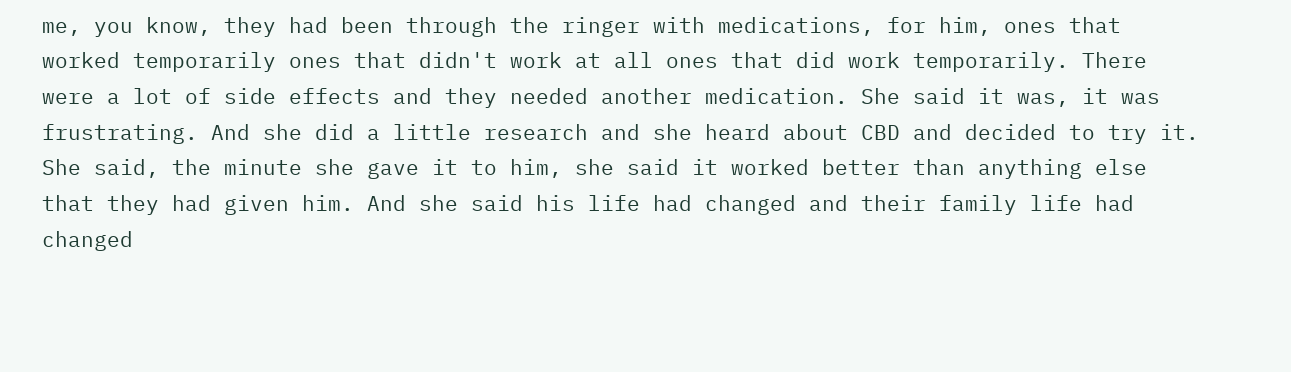me, you know, they had been through the ringer with medications, for him, ones that worked temporarily ones that didn't work at all ones that did work temporarily. There were a lot of side effects and they needed another medication. She said it was, it was frustrating. And she did a little research and she heard about CBD and decided to try it. She said, the minute she gave it to him, she said it worked better than anything else that they had given him. And she said his life had changed and their family life had changed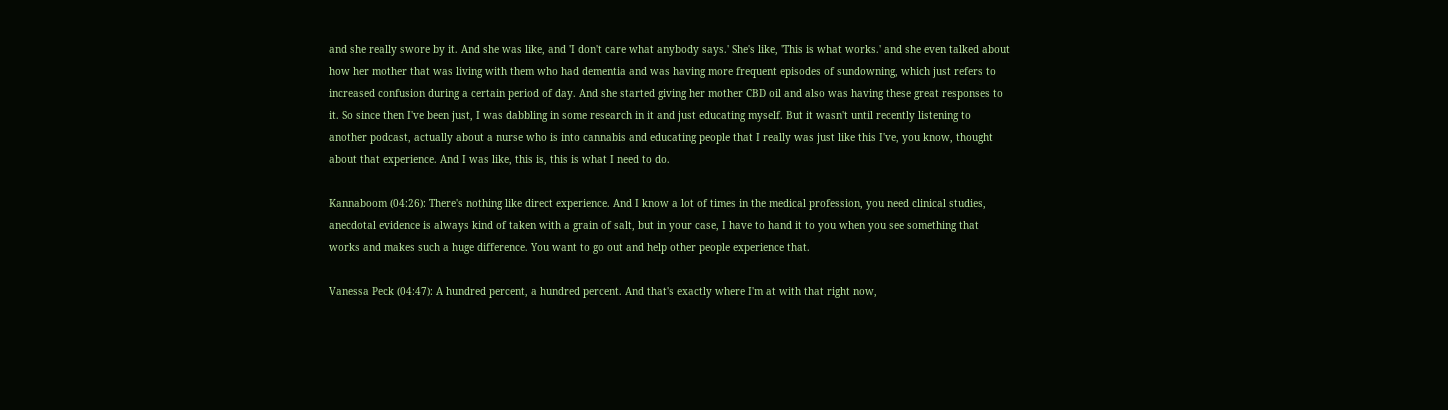and she really swore by it. And she was like, and 'I don't care what anybody says.' She's like, 'This is what works.' and she even talked about how her mother that was living with them who had dementia and was having more frequent episodes of sundowning, which just refers to increased confusion during a certain period of day. And she started giving her mother CBD oil and also was having these great responses to it. So since then I've been just, I was dabbling in some research in it and just educating myself. But it wasn't until recently listening to another podcast, actually about a nurse who is into cannabis and educating people that I really was just like this I've, you know, thought about that experience. And I was like, this is, this is what I need to do.

Kannaboom (04:26): There's nothing like direct experience. And I know a lot of times in the medical profession, you need clinical studies, anecdotal evidence is always kind of taken with a grain of salt, but in your case, I have to hand it to you when you see something that works and makes such a huge difference. You want to go out and help other people experience that.

Vanessa Peck (04:47): A hundred percent, a hundred percent. And that's exactly where I'm at with that right now,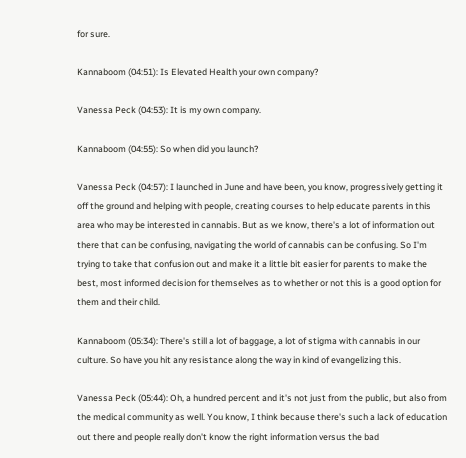for sure.

Kannaboom (04:51): Is Elevated Health your own company?

Vanessa Peck (04:53): It is my own company.

Kannaboom (04:55): So when did you launch?

Vanessa Peck (04:57): I launched in June and have been, you know, progressively getting it off the ground and helping with people, creating courses to help educate parents in this area who may be interested in cannabis. But as we know, there's a lot of information out there that can be confusing, navigating the world of cannabis can be confusing. So I'm trying to take that confusion out and make it a little bit easier for parents to make the best, most informed decision for themselves as to whether or not this is a good option for them and their child.

Kannaboom (05:34): There's still a lot of baggage, a lot of stigma with cannabis in our culture. So have you hit any resistance along the way in kind of evangelizing this.

Vanessa Peck (05:44): Oh, a hundred percent and it's not just from the public, but also from the medical community as well. You know, I think because there's such a lack of education out there and people really don't know the right information versus the bad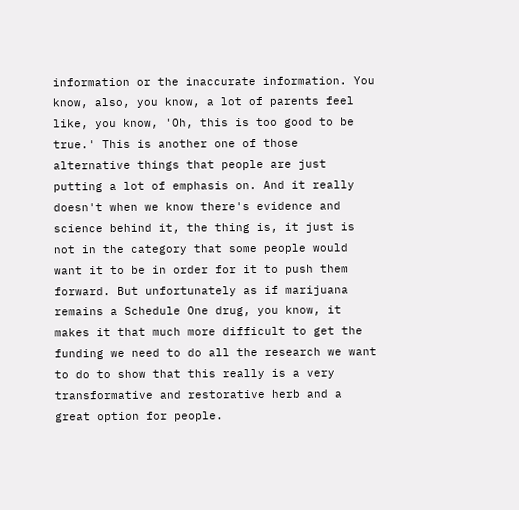information or the inaccurate information. You know, also, you know, a lot of parents feel like, you know, 'Oh, this is too good to be true.' This is another one of those alternative things that people are just putting a lot of emphasis on. And it really doesn't when we know there's evidence and science behind it, the thing is, it just is not in the category that some people would want it to be in order for it to push them forward. But unfortunately as if marijuana remains a Schedule One drug, you know, it makes it that much more difficult to get the funding we need to do all the research we want to do to show that this really is a very transformative and restorative herb and a great option for people.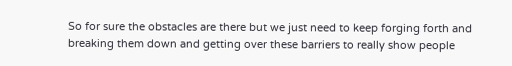So for sure the obstacles are there but we just need to keep forging forth and breaking them down and getting over these barriers to really show people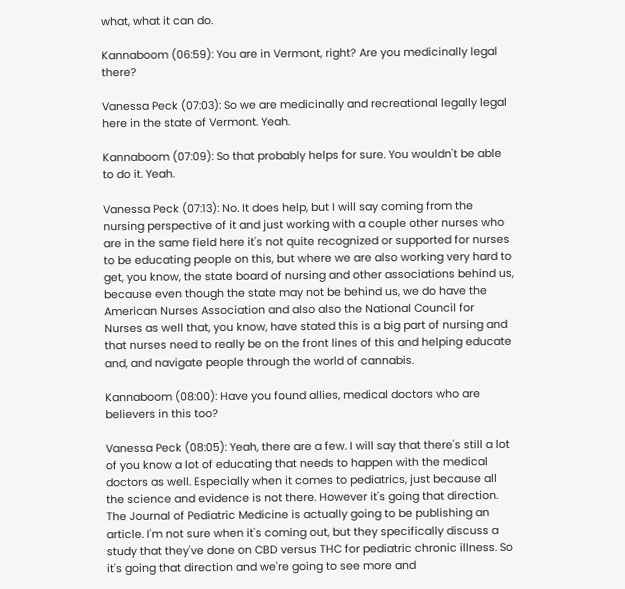what, what it can do.

Kannaboom (06:59): You are in Vermont, right? Are you medicinally legal there?

Vanessa Peck (07:03): So we are medicinally and recreational legally legal here in the state of Vermont. Yeah.

Kannaboom (07:09): So that probably helps for sure. You wouldn't be able to do it. Yeah.

Vanessa Peck (07:13): No. It does help, but I will say coming from the nursing perspective of it and just working with a couple other nurses who are in the same field here it's not quite recognized or supported for nurses to be educating people on this, but where we are also working very hard to get, you know, the state board of nursing and other associations behind us, because even though the state may not be behind us, we do have the American Nurses Association and also also the National Council for Nurses as well that, you know, have stated this is a big part of nursing and that nurses need to really be on the front lines of this and helping educate and, and navigate people through the world of cannabis.

Kannaboom (08:00): Have you found allies, medical doctors who are believers in this too?

Vanessa Peck (08:05): Yeah, there are a few. I will say that there's still a lot of you know a lot of educating that needs to happen with the medical doctors as well. Especially when it comes to pediatrics, just because all the science and evidence is not there. However it's going that direction. The Journal of Pediatric Medicine is actually going to be publishing an article. I'm not sure when it's coming out, but they specifically discuss a study that they've done on CBD versus THC for pediatric chronic illness. So it's going that direction and we're going to see more and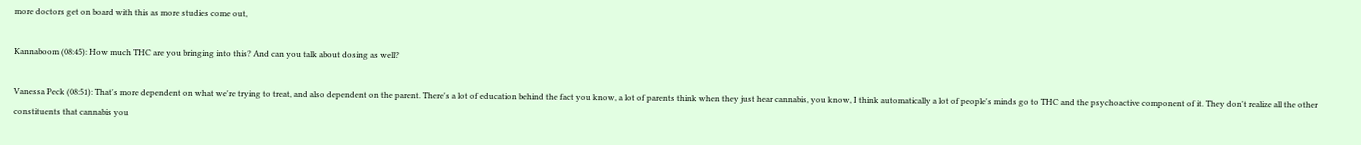more doctors get on board with this as more studies come out,

Kannaboom (08:45): How much THC are you bringing into this? And can you talk about dosing as well?

Vanessa Peck (08:51): That's more dependent on what we're trying to treat, and also dependent on the parent. There's a lot of education behind the fact you know, a lot of parents think when they just hear cannabis, you know, I think automatically a lot of people's minds go to THC and the psychoactive component of it. They don't realize all the other constituents that cannabis you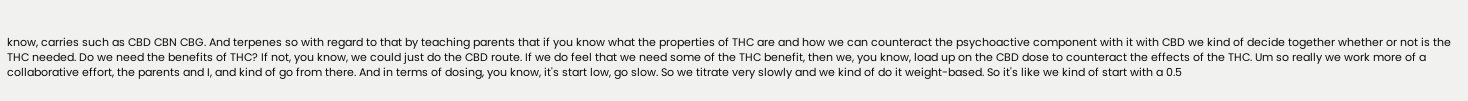know, carries such as CBD CBN CBG. And terpenes so with regard to that by teaching parents that if you know what the properties of THC are and how we can counteract the psychoactive component with it with CBD we kind of decide together whether or not is the THC needed. Do we need the benefits of THC? If not, you know, we could just do the CBD route. If we do feel that we need some of the THC benefit, then we, you know, load up on the CBD dose to counteract the effects of the THC. Um so really we work more of a collaborative effort, the parents and I, and kind of go from there. And in terms of dosing, you know, it's start low, go slow. So we titrate very slowly and we kind of do it weight-based. So it's like we kind of start with a 0.5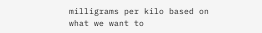milligrams per kilo based on what we want to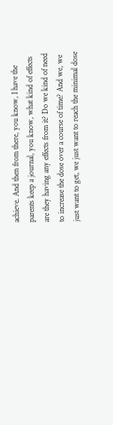achieve. And then from there, you know, I have the parents keep a journal, you know, what kind of effects are they having any effects from it? Do we kind of need to increase the dose over a course of time? And we, we just want to get, we just want to reach the minimal dose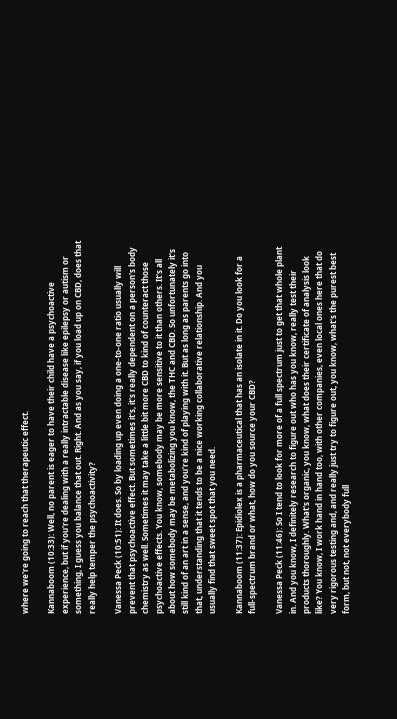where we're going to reach that therapeutic effect.

Kannaboom (10:33): Well, no parent is eager to have their child have a psychoactive experience, but if you're dealing with a really intractable disease like epilepsy or autism or something, I guess you balance that out. Right. And as you say, if you load up on CBD, does that really help temper the psychoactivity?

Vanessa Peck (10:51): It does. So by loading up even doing a one-to-one ratio usually will prevent that psychoactive effect. But sometimes it's, it's really dependent on a person's body chemistry as well. Sometimes it may take a little bit more CBD to kind of counteract those psychoactive effects. You know, somebody may be more sensitive to it than others. It's all about how somebody may be metabolizing you know, the THC and CBD. So unfortunately it's still kind of an art in a sense, and you're kind of playing with it. But as long as parents go into that, understanding that it tends to be a nice working collaborative relationship. And you usually find that sweet spot that you need.

Kannaboom (11:37): Epidiolex is a pharmaceutical that has an isolate in it. Do you look for a full-spectrum brand or what, how do you source your CBD?

Vanessa Peck (11:46): So I tend to look for more of a full spectrum just to get that whole plant in. And you know, I definitely research to figure out who has you know, really test their products thoroughly. What's organic, you know, what does their certificate of analysis look like? You know, I work hand in hand too, with other companies, even local ones here that do very rigorous testing and, and really just try to figure out, you know, what's the purest best form, but not, not everybody full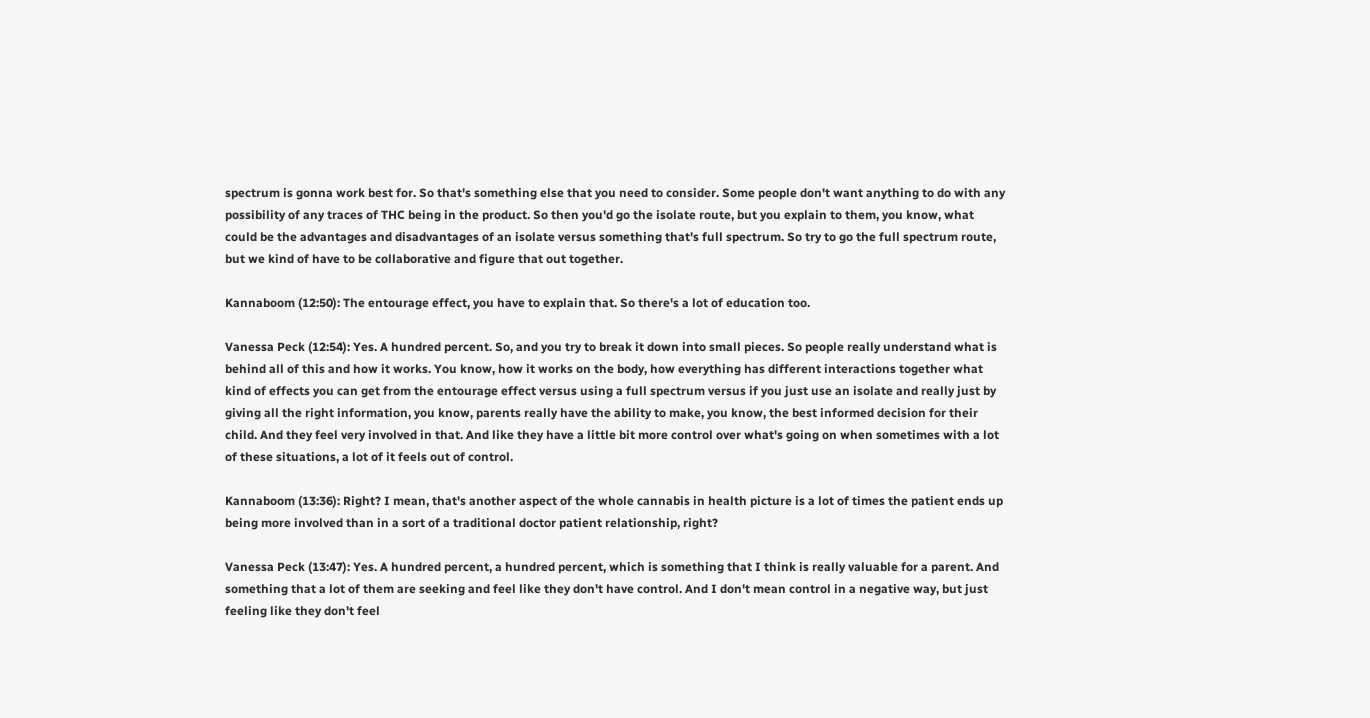spectrum is gonna work best for. So that's something else that you need to consider. Some people don't want anything to do with any possibility of any traces of THC being in the product. So then you'd go the isolate route, but you explain to them, you know, what could be the advantages and disadvantages of an isolate versus something that's full spectrum. So try to go the full spectrum route, but we kind of have to be collaborative and figure that out together.

Kannaboom (12:50): The entourage effect, you have to explain that. So there's a lot of education too.

Vanessa Peck (12:54): Yes. A hundred percent. So, and you try to break it down into small pieces. So people really understand what is behind all of this and how it works. You know, how it works on the body, how everything has different interactions together what kind of effects you can get from the entourage effect versus using a full spectrum versus if you just use an isolate and really just by giving all the right information, you know, parents really have the ability to make, you know, the best informed decision for their child. And they feel very involved in that. And like they have a little bit more control over what's going on when sometimes with a lot of these situations, a lot of it feels out of control.

Kannaboom (13:36): Right? I mean, that's another aspect of the whole cannabis in health picture is a lot of times the patient ends up being more involved than in a sort of a traditional doctor patient relationship, right?

Vanessa Peck (13:47): Yes. A hundred percent, a hundred percent, which is something that I think is really valuable for a parent. And something that a lot of them are seeking and feel like they don't have control. And I don't mean control in a negative way, but just feeling like they don't feel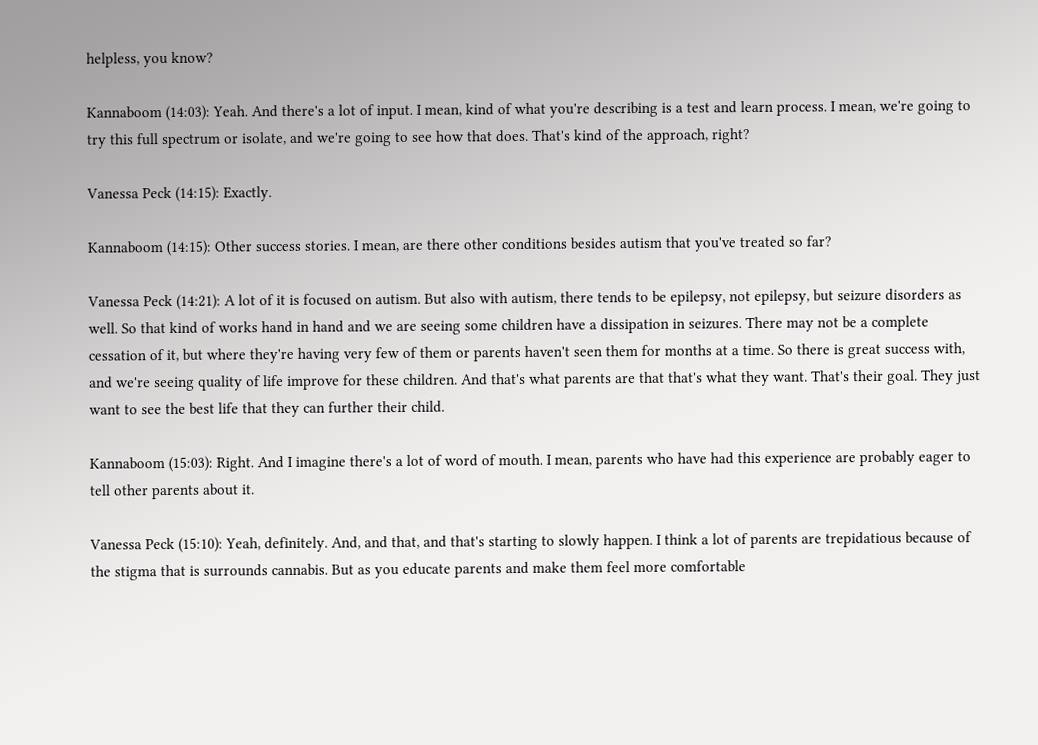helpless, you know?

Kannaboom (14:03): Yeah. And there's a lot of input. I mean, kind of what you're describing is a test and learn process. I mean, we're going to try this full spectrum or isolate, and we're going to see how that does. That's kind of the approach, right?

Vanessa Peck (14:15): Exactly.

Kannaboom (14:15): Other success stories. I mean, are there other conditions besides autism that you've treated so far?

Vanessa Peck (14:21): A lot of it is focused on autism. But also with autism, there tends to be epilepsy, not epilepsy, but seizure disorders as well. So that kind of works hand in hand and we are seeing some children have a dissipation in seizures. There may not be a complete cessation of it, but where they're having very few of them or parents haven't seen them for months at a time. So there is great success with, and we're seeing quality of life improve for these children. And that's what parents are that that's what they want. That's their goal. They just want to see the best life that they can further their child.

Kannaboom (15:03): Right. And I imagine there's a lot of word of mouth. I mean, parents who have had this experience are probably eager to tell other parents about it.

Vanessa Peck (15:10): Yeah, definitely. And, and that, and that's starting to slowly happen. I think a lot of parents are trepidatious because of the stigma that is surrounds cannabis. But as you educate parents and make them feel more comfortable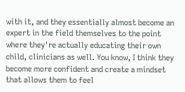with it, and they essentially almost become an expert in the field themselves to the point where they're actually educating their own child, clinicians as well. You know, I think they become more confident and create a mindset that allows them to feel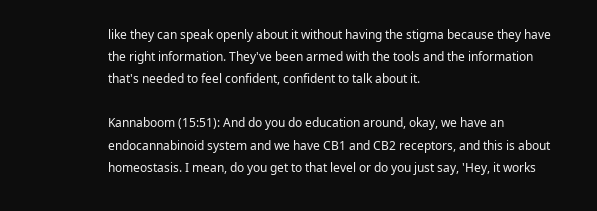like they can speak openly about it without having the stigma because they have the right information. They've been armed with the tools and the information that's needed to feel confident, confident to talk about it.

Kannaboom (15:51): And do you do education around, okay, we have an endocannabinoid system and we have CB1 and CB2 receptors, and this is about homeostasis. I mean, do you get to that level or do you just say, 'Hey, it works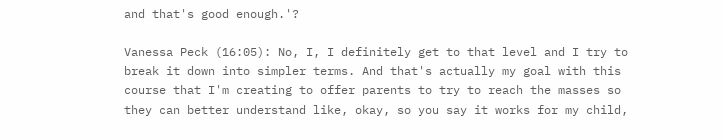and that's good enough.'?

Vanessa Peck (16:05): No, I, I definitely get to that level and I try to break it down into simpler terms. And that's actually my goal with this course that I'm creating to offer parents to try to reach the masses so they can better understand like, okay, so you say it works for my child,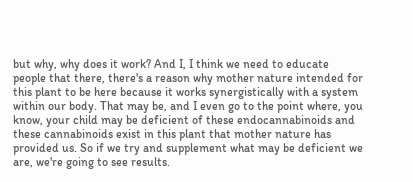but why, why does it work? And I, I think we need to educate people that there, there's a reason why mother nature intended for this plant to be here because it works synergistically with a system within our body. That may be, and I even go to the point where, you know, your child may be deficient of these endocannabinoids and these cannabinoids exist in this plant that mother nature has provided us. So if we try and supplement what may be deficient we are, we're going to see results.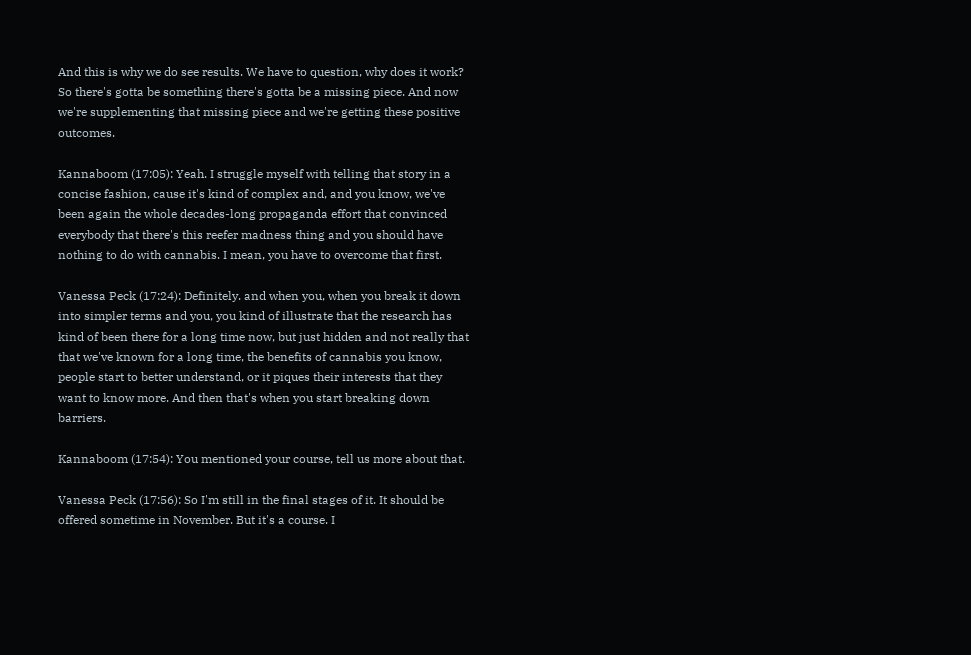And this is why we do see results. We have to question, why does it work? So there's gotta be something there's gotta be a missing piece. And now we're supplementing that missing piece and we're getting these positive outcomes.

Kannaboom (17:05): Yeah. I struggle myself with telling that story in a concise fashion, cause it's kind of complex and, and you know, we've been again the whole decades-long propaganda effort that convinced everybody that there's this reefer madness thing and you should have nothing to do with cannabis. I mean, you have to overcome that first.

Vanessa Peck (17:24): Definitely. and when you, when you break it down into simpler terms and you, you kind of illustrate that the research has kind of been there for a long time now, but just hidden and not really that that we've known for a long time, the benefits of cannabis you know, people start to better understand, or it piques their interests that they want to know more. And then that's when you start breaking down barriers.

Kannaboom (17:54): You mentioned your course, tell us more about that.

Vanessa Peck (17:56): So I'm still in the final stages of it. It should be offered sometime in November. But it's a course. I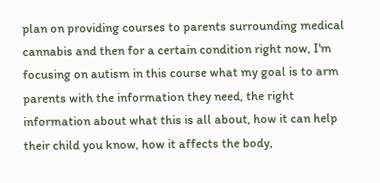plan on providing courses to parents surrounding medical cannabis and then for a certain condition right now, I'm focusing on autism in this course what my goal is to arm parents with the information they need, the right information about what this is all about, how it can help their child you know, how it affects the body,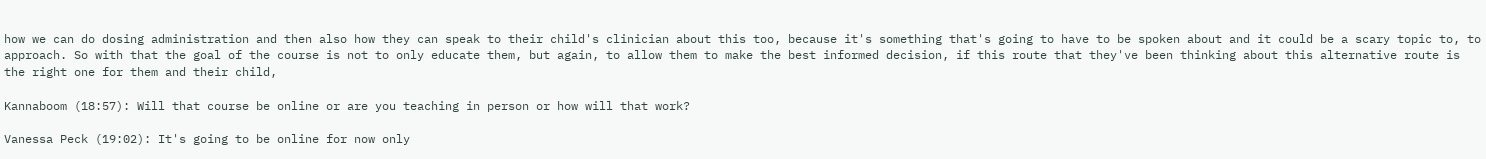how we can do dosing administration and then also how they can speak to their child's clinician about this too, because it's something that's going to have to be spoken about and it could be a scary topic to, to approach. So with that the goal of the course is not to only educate them, but again, to allow them to make the best informed decision, if this route that they've been thinking about this alternative route is the right one for them and their child,

Kannaboom (18:57): Will that course be online or are you teaching in person or how will that work?

Vanessa Peck (19:02): It's going to be online for now only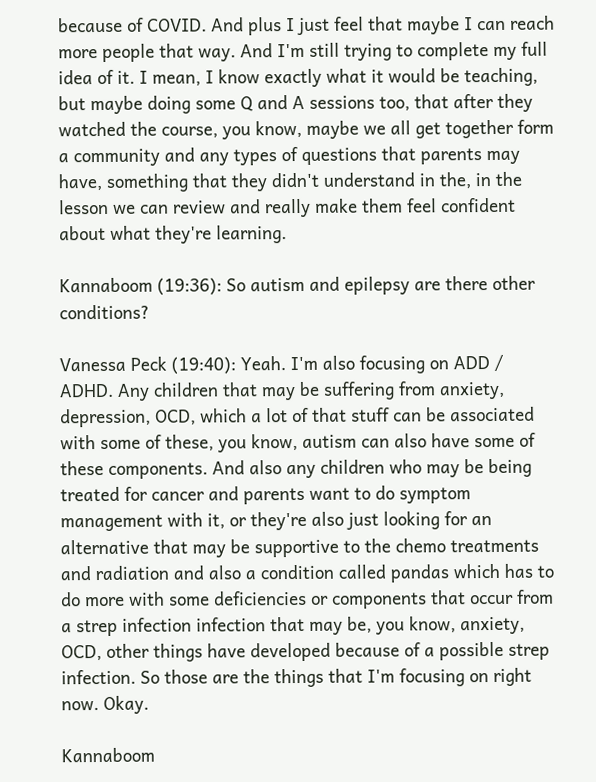because of COVID. And plus I just feel that maybe I can reach more people that way. And I'm still trying to complete my full idea of it. I mean, I know exactly what it would be teaching, but maybe doing some Q and A sessions too, that after they watched the course, you know, maybe we all get together form a community and any types of questions that parents may have, something that they didn't understand in the, in the lesson we can review and really make them feel confident about what they're learning.

Kannaboom (19:36): So autism and epilepsy are there other conditions?

Vanessa Peck (19:40): Yeah. I'm also focusing on ADD / ADHD. Any children that may be suffering from anxiety, depression, OCD, which a lot of that stuff can be associated with some of these, you know, autism can also have some of these components. And also any children who may be being treated for cancer and parents want to do symptom management with it, or they're also just looking for an alternative that may be supportive to the chemo treatments and radiation and also a condition called pandas which has to do more with some deficiencies or components that occur from a strep infection infection that may be, you know, anxiety, OCD, other things have developed because of a possible strep infection. So those are the things that I'm focusing on right now. Okay.

Kannaboom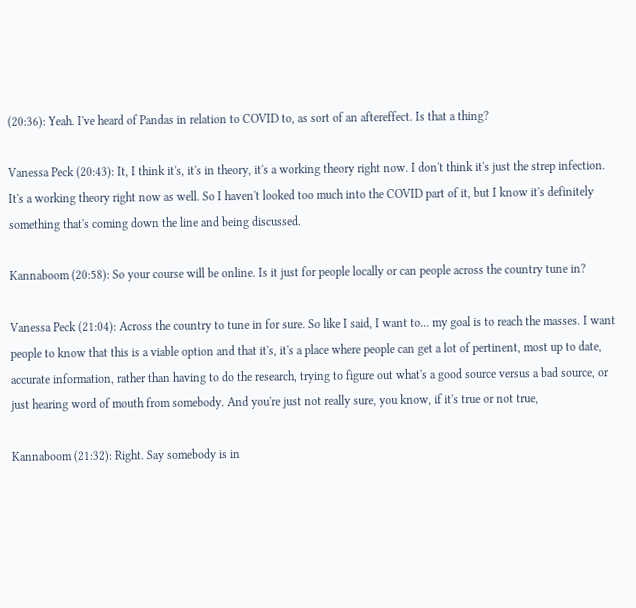(20:36): Yeah. I've heard of Pandas in relation to COVID to, as sort of an aftereffect. Is that a thing?

Vanessa Peck (20:43): It, I think it's, it's in theory, it's a working theory right now. I don't think it's just the strep infection. It's a working theory right now as well. So I haven't looked too much into the COVID part of it, but I know it's definitely something that's coming down the line and being discussed.

Kannaboom (20:58): So your course will be online. Is it just for people locally or can people across the country tune in?

Vanessa Peck (21:04): Across the country to tune in for sure. So like I said, I want to... my goal is to reach the masses. I want people to know that this is a viable option and that it's, it's a place where people can get a lot of pertinent, most up to date, accurate information, rather than having to do the research, trying to figure out what's a good source versus a bad source, or just hearing word of mouth from somebody. And you're just not really sure, you know, if it's true or not true,

Kannaboom (21:32): Right. Say somebody is in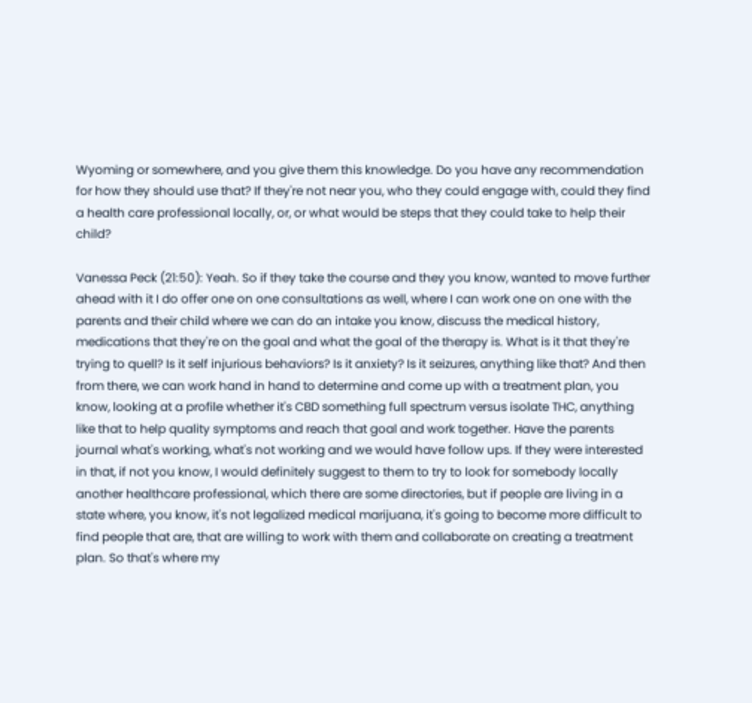Wyoming or somewhere, and you give them this knowledge. Do you have any recommendation for how they should use that? If they're not near you, who they could engage with, could they find a health care professional locally, or, or what would be steps that they could take to help their child?

Vanessa Peck (21:50): Yeah. So if they take the course and they you know, wanted to move further ahead with it I do offer one on one consultations as well, where I can work one on one with the parents and their child where we can do an intake you know, discuss the medical history, medications that they're on the goal and what the goal of the therapy is. What is it that they're trying to quell? Is it self injurious behaviors? Is it anxiety? Is it seizures, anything like that? And then from there, we can work hand in hand to determine and come up with a treatment plan, you know, looking at a profile whether it's CBD something full spectrum versus isolate THC, anything like that to help quality symptoms and reach that goal and work together. Have the parents journal what's working, what's not working and we would have follow ups. If they were interested in that, if not you know, I would definitely suggest to them to try to look for somebody locally another healthcare professional, which there are some directories, but if people are living in a state where, you know, it's not legalized medical marijuana, it's going to become more difficult to find people that are, that are willing to work with them and collaborate on creating a treatment plan. So that's where my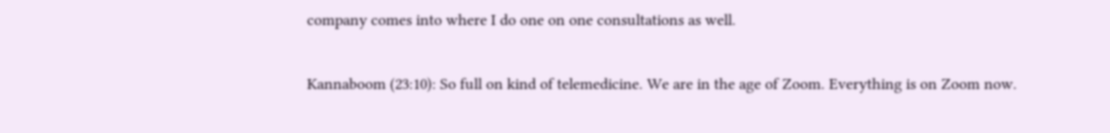company comes into where I do one on one consultations as well.

Kannaboom (23:10): So full on kind of telemedicine. We are in the age of Zoom. Everything is on Zoom now.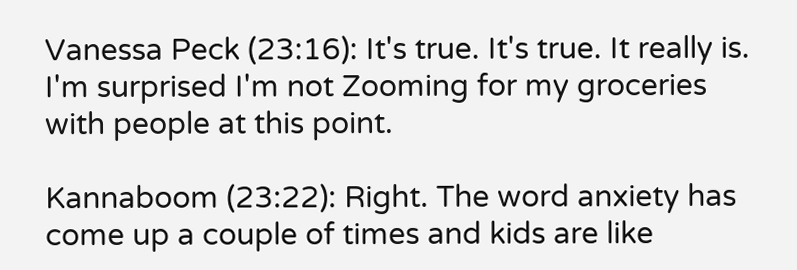Vanessa Peck (23:16): It's true. It's true. It really is. I'm surprised I'm not Zooming for my groceries with people at this point.

Kannaboom (23:22): Right. The word anxiety has come up a couple of times and kids are like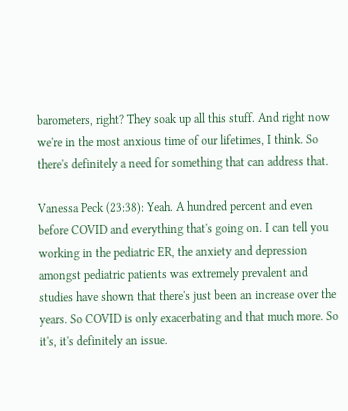barometers, right? They soak up all this stuff. And right now we're in the most anxious time of our lifetimes, I think. So there's definitely a need for something that can address that.

Vanessa Peck (23:38): Yeah. A hundred percent and even before COVID and everything that's going on. I can tell you working in the pediatric ER, the anxiety and depression amongst pediatric patients was extremely prevalent and studies have shown that there's just been an increase over the years. So COVID is only exacerbating and that much more. So it's, it's definitely an issue.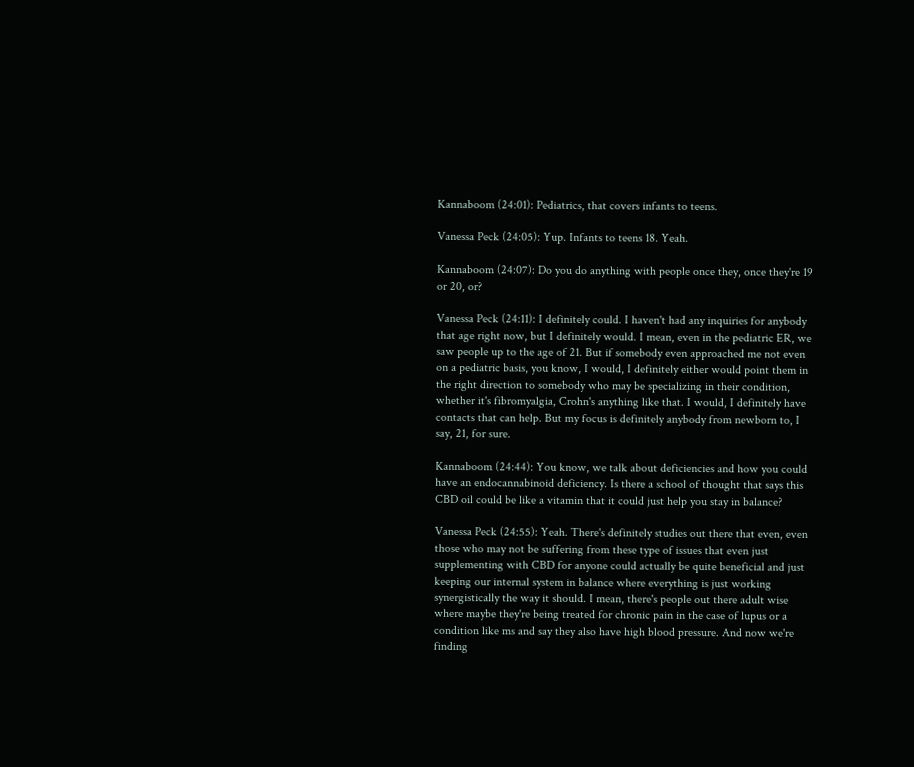Kannaboom (24:01): Pediatrics, that covers infants to teens.

Vanessa Peck (24:05): Yup. Infants to teens 18. Yeah.

Kannaboom (24:07): Do you do anything with people once they, once they're 19 or 20, or?

Vanessa Peck (24:11): I definitely could. I haven't had any inquiries for anybody that age right now, but I definitely would. I mean, even in the pediatric ER, we saw people up to the age of 21. But if somebody even approached me not even on a pediatric basis, you know, I would, I definitely either would point them in the right direction to somebody who may be specializing in their condition, whether it's fibromyalgia, Crohn's anything like that. I would, I definitely have contacts that can help. But my focus is definitely anybody from newborn to, I say, 21, for sure.

Kannaboom (24:44): You know, we talk about deficiencies and how you could have an endocannabinoid deficiency. Is there a school of thought that says this CBD oil could be like a vitamin that it could just help you stay in balance?

Vanessa Peck (24:55): Yeah. There's definitely studies out there that even, even those who may not be suffering from these type of issues that even just supplementing with CBD for anyone could actually be quite beneficial and just keeping our internal system in balance where everything is just working synergistically the way it should. I mean, there's people out there adult wise where maybe they're being treated for chronic pain in the case of lupus or a condition like ms and say they also have high blood pressure. And now we're finding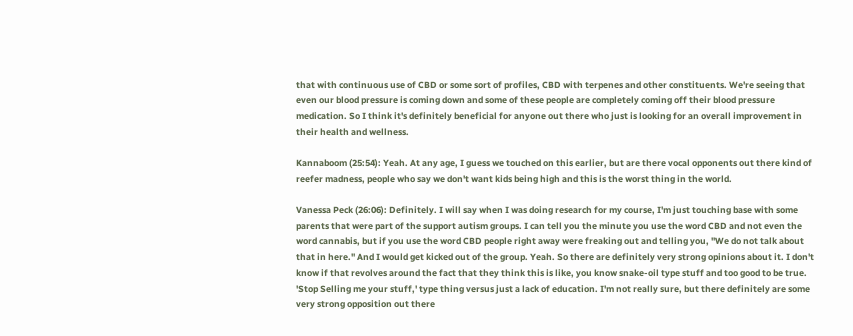that with continuous use of CBD or some sort of profiles, CBD with terpenes and other constituents. We're seeing that even our blood pressure is coming down and some of these people are completely coming off their blood pressure medication. So I think it's definitely beneficial for anyone out there who just is looking for an overall improvement in their health and wellness.

Kannaboom (25:54): Yeah. At any age, I guess we touched on this earlier, but are there vocal opponents out there kind of reefer madness, people who say we don't want kids being high and this is the worst thing in the world.

Vanessa Peck (26:06): Definitely. I will say when I was doing research for my course, I'm just touching base with some parents that were part of the support autism groups. I can tell you the minute you use the word CBD and not even the word cannabis, but if you use the word CBD people right away were freaking out and telling you, "We do not talk about that in here." And I would get kicked out of the group. Yeah. So there are definitely very strong opinions about it. I don't know if that revolves around the fact that they think this is like, you know snake-oil type stuff and too good to be true. 'Stop Selling me your stuff,' type thing versus just a lack of education. I'm not really sure, but there definitely are some very strong opposition out there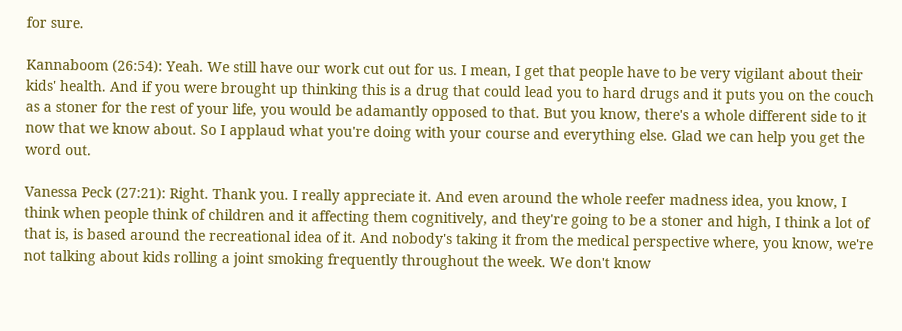for sure.

Kannaboom (26:54): Yeah. We still have our work cut out for us. I mean, I get that people have to be very vigilant about their kids' health. And if you were brought up thinking this is a drug that could lead you to hard drugs and it puts you on the couch as a stoner for the rest of your life, you would be adamantly opposed to that. But you know, there's a whole different side to it now that we know about. So I applaud what you're doing with your course and everything else. Glad we can help you get the word out.

Vanessa Peck (27:21): Right. Thank you. I really appreciate it. And even around the whole reefer madness idea, you know, I think when people think of children and it affecting them cognitively, and they're going to be a stoner and high, I think a lot of that is, is based around the recreational idea of it. And nobody's taking it from the medical perspective where, you know, we're not talking about kids rolling a joint smoking frequently throughout the week. We don't know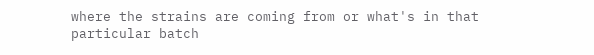where the strains are coming from or what's in that particular batch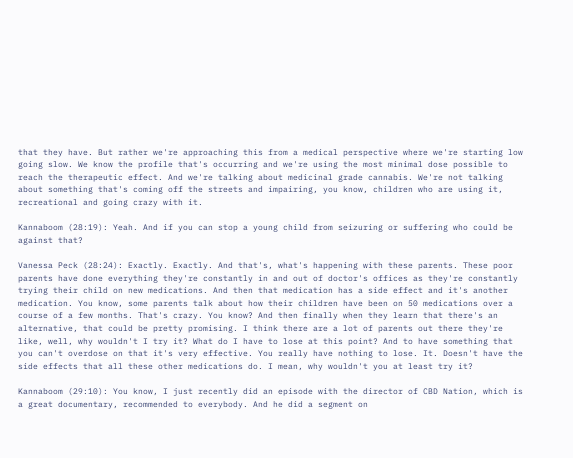that they have. But rather we're approaching this from a medical perspective where we're starting low going slow. We know the profile that's occurring and we're using the most minimal dose possible to reach the therapeutic effect. And we're talking about medicinal grade cannabis. We're not talking about something that's coming off the streets and impairing, you know, children who are using it, recreational and going crazy with it.

Kannaboom (28:19): Yeah. And if you can stop a young child from seizuring or suffering who could be against that?

Vanessa Peck (28:24): Exactly. Exactly. And that's, what's happening with these parents. These poor parents have done everything they're constantly in and out of doctor's offices as they're constantly trying their child on new medications. And then that medication has a side effect and it's another medication. You know, some parents talk about how their children have been on 50 medications over a course of a few months. That's crazy. You know? And then finally when they learn that there's an alternative, that could be pretty promising. I think there are a lot of parents out there they're like, well, why wouldn't I try it? What do I have to lose at this point? And to have something that you can't overdose on that it's very effective. You really have nothing to lose. It. Doesn't have the side effects that all these other medications do. I mean, why wouldn't you at least try it?

Kannaboom (29:10): You know, I just recently did an episode with the director of CBD Nation, which is a great documentary, recommended to everybody. And he did a segment on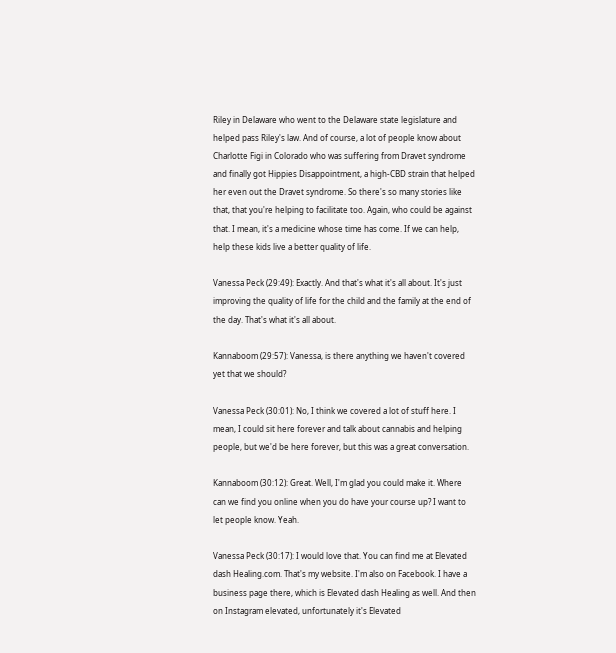Riley in Delaware who went to the Delaware state legislature and helped pass Riley's law. And of course, a lot of people know about Charlotte Figi in Colorado who was suffering from Dravet syndrome and finally got Hippies Disappointment, a high-CBD strain that helped her even out the Dravet syndrome. So there's so many stories like that, that you're helping to facilitate too. Again, who could be against that. I mean, it's a medicine whose time has come. If we can help, help these kids live a better quality of life.

Vanessa Peck (29:49): Exactly. And that's what it's all about. It's just improving the quality of life for the child and the family at the end of the day. That's what it's all about.

Kannaboom (29:57): Vanessa, is there anything we haven't covered yet that we should?

Vanessa Peck (30:01): No, I think we covered a lot of stuff here. I mean, I could sit here forever and talk about cannabis and helping people, but we'd be here forever, but this was a great conversation.

Kannaboom (30:12): Great. Well, I'm glad you could make it. Where can we find you online when you do have your course up? I want to let people know. Yeah.

Vanessa Peck (30:17): I would love that. You can find me at Elevated dash Healing.com. That's my website. I'm also on Facebook. I have a business page there, which is Elevated dash Healing as well. And then on Instagram elevated, unfortunately it's Elevated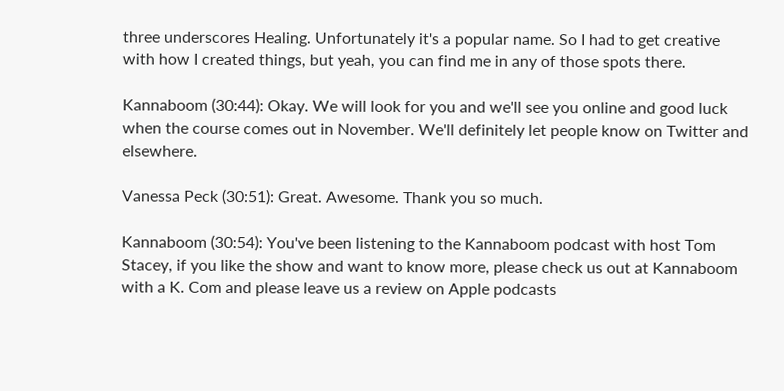three underscores Healing. Unfortunately it's a popular name. So I had to get creative with how I created things, but yeah, you can find me in any of those spots there.

Kannaboom (30:44): Okay. We will look for you and we'll see you online and good luck when the course comes out in November. We'll definitely let people know on Twitter and elsewhere.

Vanessa Peck (30:51): Great. Awesome. Thank you so much.

Kannaboom (30:54): You've been listening to the Kannaboom podcast with host Tom Stacey, if you like the show and want to know more, please check us out at Kannaboom with a K. Com and please leave us a review on Apple podcasts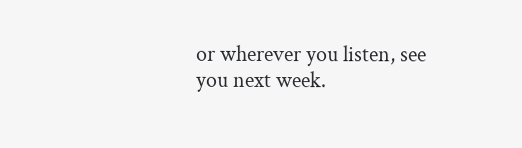or wherever you listen, see you next week.